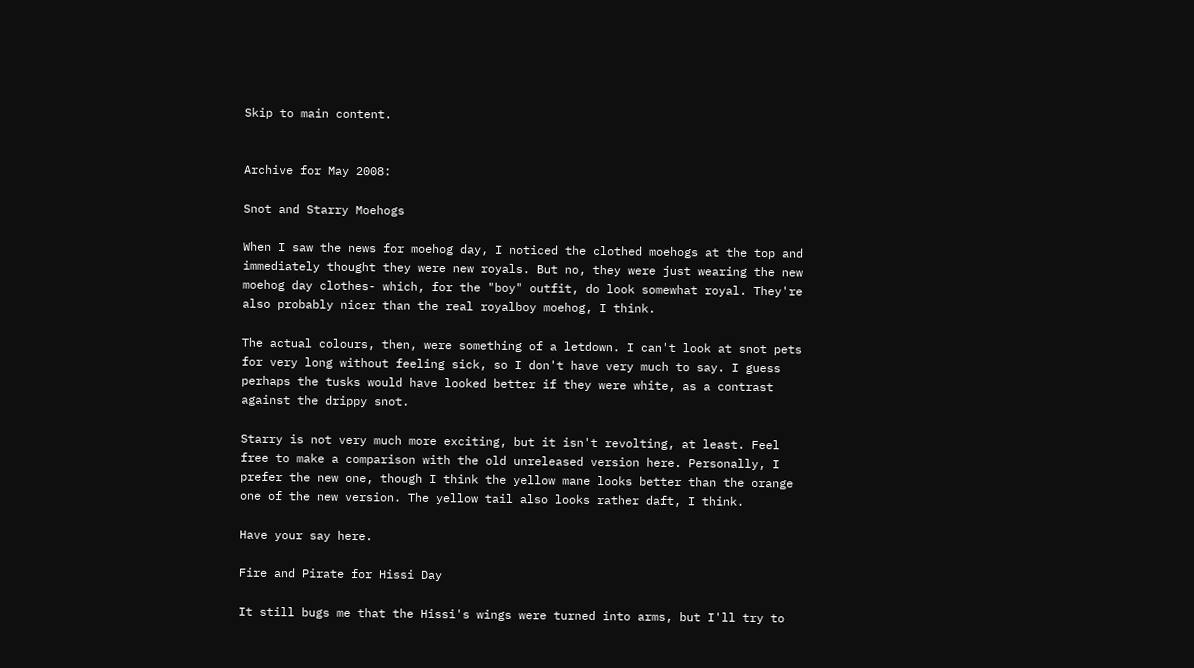Skip to main content.


Archive for May 2008:

Snot and Starry Moehogs

When I saw the news for moehog day, I noticed the clothed moehogs at the top and immediately thought they were new royals. But no, they were just wearing the new moehog day clothes- which, for the "boy" outfit, do look somewhat royal. They're also probably nicer than the real royalboy moehog, I think.

The actual colours, then, were something of a letdown. I can't look at snot pets for very long without feeling sick, so I don't have very much to say. I guess perhaps the tusks would have looked better if they were white, as a contrast against the drippy snot.

Starry is not very much more exciting, but it isn't revolting, at least. Feel free to make a comparison with the old unreleased version here. Personally, I prefer the new one, though I think the yellow mane looks better than the orange one of the new version. The yellow tail also looks rather daft, I think.

Have your say here.

Fire and Pirate for Hissi Day

It still bugs me that the Hissi's wings were turned into arms, but I'll try to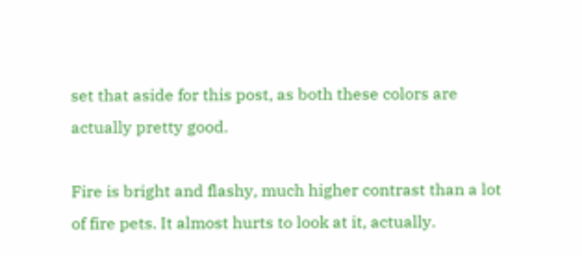set that aside for this post, as both these colors are actually pretty good.

Fire is bright and flashy, much higher contrast than a lot of fire pets. It almost hurts to look at it, actually.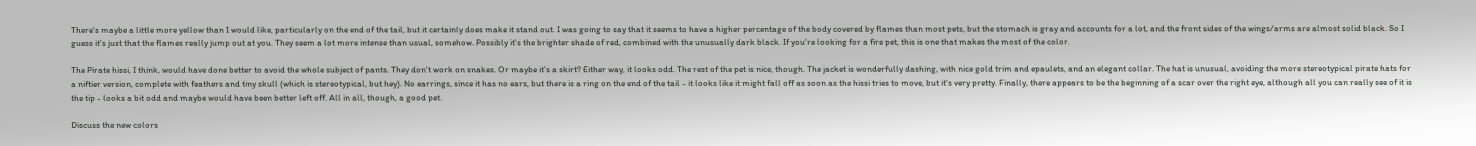There's maybe a little more yellow than I would like, particularly on the end of the tail, but it certainly does make it stand out. I was going to say that it seems to have a higher percentage of the body covered by flames than most pets, but the stomach is gray and accounts for a lot, and the front sides of the wings/arms are almost solid black. So I guess it's just that the flames really jump out at you. They seem a lot more intense than usual, somehow. Possibly it's the brighter shade of red, combined with the unusually dark black. If you're looking for a fire pet, this is one that makes the most of the color.

The Pirate hissi, I think, would have done better to avoid the whole subject of pants. They don't work on snakes. Or maybe it's a skirt? Either way, it looks odd. The rest of the pet is nice, though. The jacket is wonderfully dashing, with nice gold trim and epaulets, and an elegant collar. The hat is unusual, avoiding the more stereotypical pirate hats for a niftier version, complete with feathers and tiny skull (which is stereotypical, but hey). No earrings, since it has no ears, but there is a ring on the end of the tail - it looks like it might fall off as soon as the hissi tries to move, but it's very pretty. Finally, there appears to be the beginning of a scar over the right eye, although all you can really see of it is the tip - looks a bit odd and maybe would have been better left off. All in all, though, a good pet.

Discuss the new colors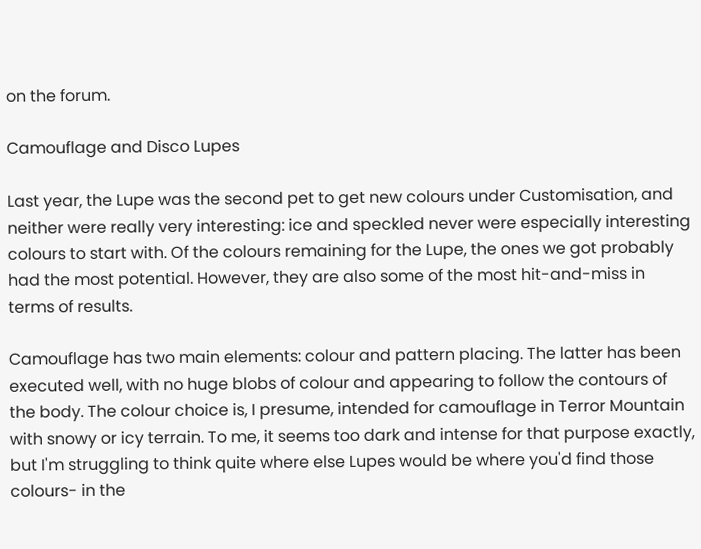on the forum.

Camouflage and Disco Lupes

Last year, the Lupe was the second pet to get new colours under Customisation, and neither were really very interesting: ice and speckled never were especially interesting colours to start with. Of the colours remaining for the Lupe, the ones we got probably had the most potential. However, they are also some of the most hit-and-miss in terms of results.

Camouflage has two main elements: colour and pattern placing. The latter has been executed well, with no huge blobs of colour and appearing to follow the contours of the body. The colour choice is, I presume, intended for camouflage in Terror Mountain with snowy or icy terrain. To me, it seems too dark and intense for that purpose exactly, but I'm struggling to think quite where else Lupes would be where you'd find those colours- in the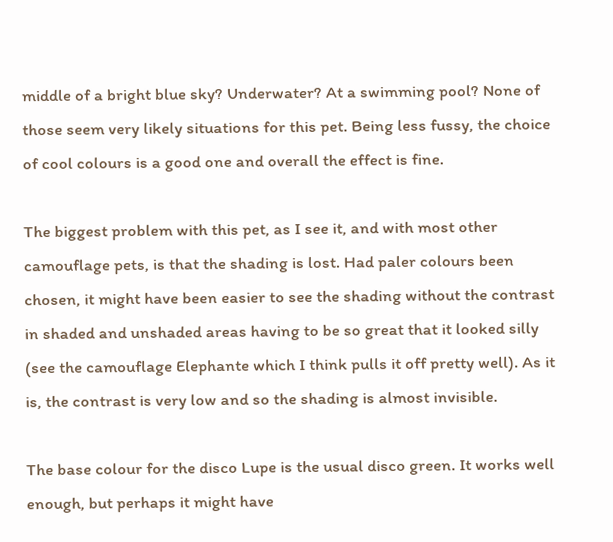middle of a bright blue sky? Underwater? At a swimming pool? None of those seem very likely situations for this pet. Being less fussy, the choice of cool colours is a good one and overall the effect is fine.

The biggest problem with this pet, as I see it, and with most other camouflage pets, is that the shading is lost. Had paler colours been chosen, it might have been easier to see the shading without the contrast in shaded and unshaded areas having to be so great that it looked silly (see the camouflage Elephante which I think pulls it off pretty well). As it is, the contrast is very low and so the shading is almost invisible.

The base colour for the disco Lupe is the usual disco green. It works well enough, but perhaps it might have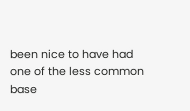been nice to have had one of the less common base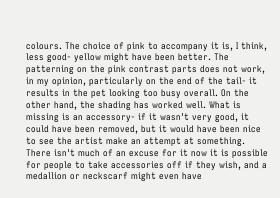colours. The choice of pink to accompany it is, I think, less good- yellow might have been better. The patterning on the pink contrast parts does not work, in my opinion, particularly on the end of the tail- it results in the pet looking too busy overall. On the other hand, the shading has worked well. What is missing is an accessory- if it wasn't very good, it could have been removed, but it would have been nice to see the artist make an attempt at something. There isn't much of an excuse for it now it is possible for people to take accessories off if they wish, and a medallion or neckscarf might even have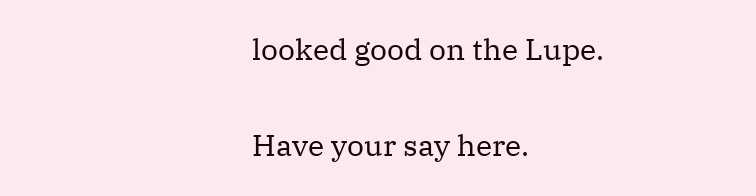looked good on the Lupe.

Have your say here.